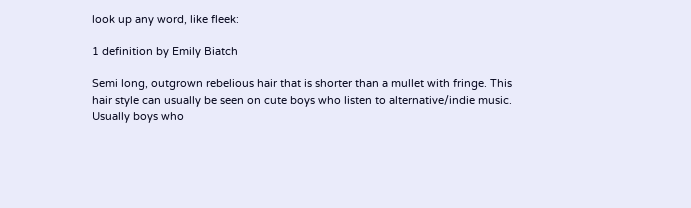look up any word, like fleek:

1 definition by Emily Biatch

Semi long, outgrown rebelious hair that is shorter than a mullet with fringe. This hair style can usually be seen on cute boys who listen to alternative/indie music.
Usually boys who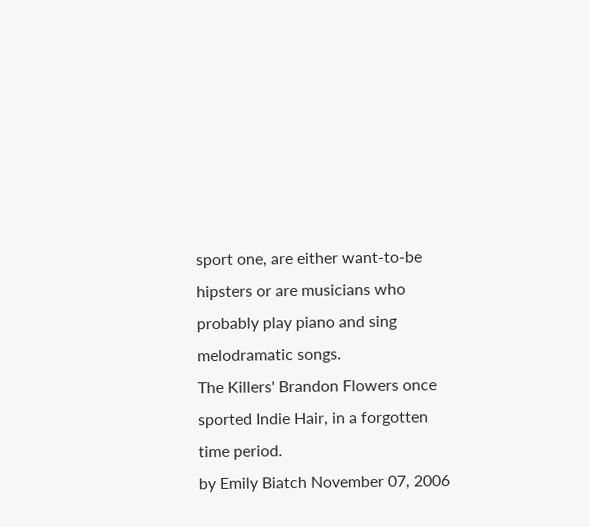sport one, are either want-to-be hipsters or are musicians who probably play piano and sing melodramatic songs.
The Killers' Brandon Flowers once sported Indie Hair, in a forgotten time period.
by Emily Biatch November 07, 2006